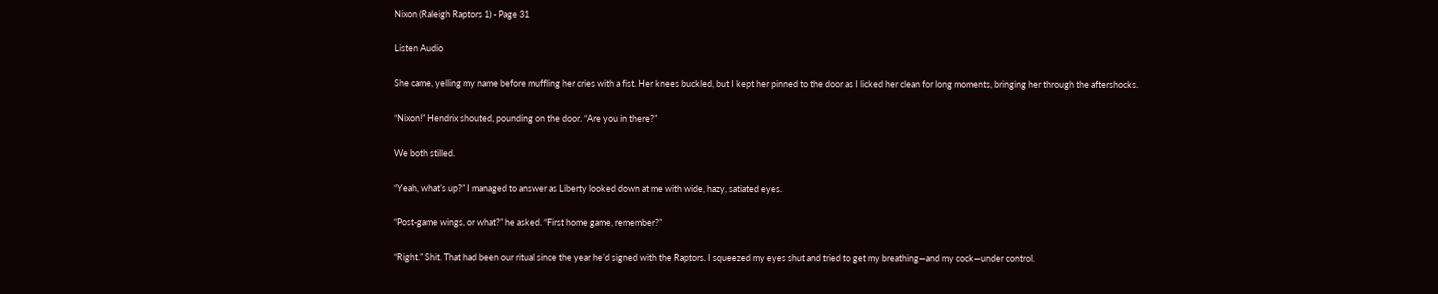Nixon (Raleigh Raptors 1) - Page 31

Listen Audio

She came, yelling my name before muffling her cries with a fist. Her knees buckled, but I kept her pinned to the door as I licked her clean for long moments, bringing her through the aftershocks.

“Nixon!” Hendrix shouted, pounding on the door. “Are you in there?”

We both stilled.

“Yeah, what’s up?” I managed to answer as Liberty looked down at me with wide, hazy, satiated eyes.

“Post-game wings, or what?” he asked. “First home game, remember?”

“Right.” Shit. That had been our ritual since the year he’d signed with the Raptors. I squeezed my eyes shut and tried to get my breathing—and my cock—under control.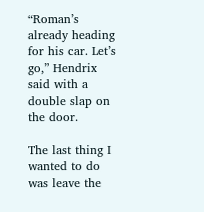“Roman’s already heading for his car. Let’s go,” Hendrix said with a double slap on the door.

The last thing I wanted to do was leave the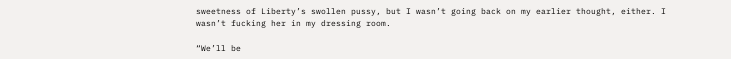sweetness of Liberty’s swollen pussy, but I wasn’t going back on my earlier thought, either. I wasn’t fucking her in my dressing room.

“We’ll be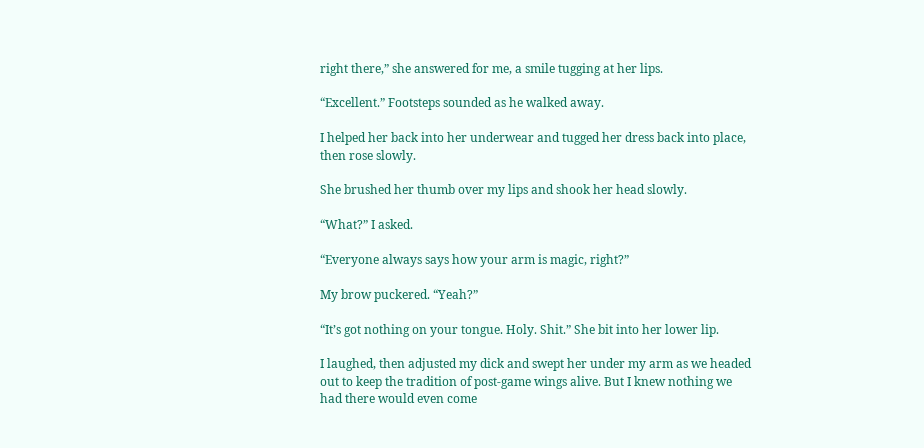right there,” she answered for me, a smile tugging at her lips.

“Excellent.” Footsteps sounded as he walked away.

I helped her back into her underwear and tugged her dress back into place, then rose slowly.

She brushed her thumb over my lips and shook her head slowly.

“What?” I asked.

“Everyone always says how your arm is magic, right?”

My brow puckered. “Yeah?”

“It’s got nothing on your tongue. Holy. Shit.” She bit into her lower lip.

I laughed, then adjusted my dick and swept her under my arm as we headed out to keep the tradition of post-game wings alive. But I knew nothing we had there would even come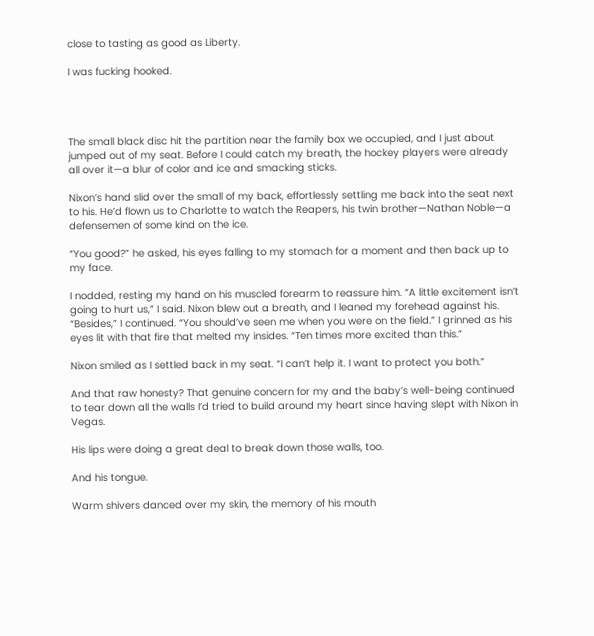close to tasting as good as Liberty.

I was fucking hooked.




The small black disc hit the partition near the family box we occupied, and I just about jumped out of my seat. Before I could catch my breath, the hockey players were already all over it—a blur of color and ice and smacking sticks.

Nixon’s hand slid over the small of my back, effortlessly settling me back into the seat next to his. He’d flown us to Charlotte to watch the Reapers, his twin brother—Nathan Noble—a defensemen of some kind on the ice.

“You good?” he asked, his eyes falling to my stomach for a moment and then back up to my face.

I nodded, resting my hand on his muscled forearm to reassure him. “A little excitement isn’t going to hurt us,” I said. Nixon blew out a breath, and I leaned my forehead against his. “Besides,” I continued. “You should’ve seen me when you were on the field.” I grinned as his eyes lit with that fire that melted my insides. “Ten times more excited than this.”

Nixon smiled as I settled back in my seat. “I can’t help it. I want to protect you both.”

And that raw honesty? That genuine concern for my and the baby’s well-being continued to tear down all the walls I’d tried to build around my heart since having slept with Nixon in Vegas.

His lips were doing a great deal to break down those walls, too.

And his tongue.

Warm shivers danced over my skin, the memory of his mouth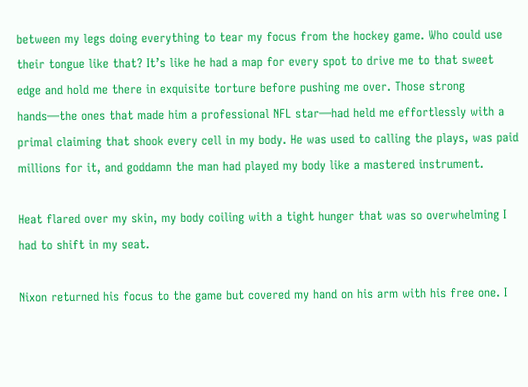between my legs doing everything to tear my focus from the hockey game. Who could use their tongue like that? It’s like he had a map for every spot to drive me to that sweet edge and hold me there in exquisite torture before pushing me over. Those strong hands—the ones that made him a professional NFL star—had held me effortlessly with a primal claiming that shook every cell in my body. He was used to calling the plays, was paid millions for it, and goddamn the man had played my body like a mastered instrument.

Heat flared over my skin, my body coiling with a tight hunger that was so overwhelming I had to shift in my seat.

Nixon returned his focus to the game but covered my hand on his arm with his free one. I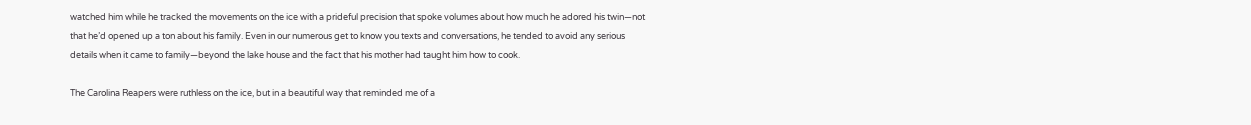watched him while he tracked the movements on the ice with a prideful precision that spoke volumes about how much he adored his twin—not that he’d opened up a ton about his family. Even in our numerous get to know you texts and conversations, he tended to avoid any serious details when it came to family—beyond the lake house and the fact that his mother had taught him how to cook.

The Carolina Reapers were ruthless on the ice, but in a beautiful way that reminded me of a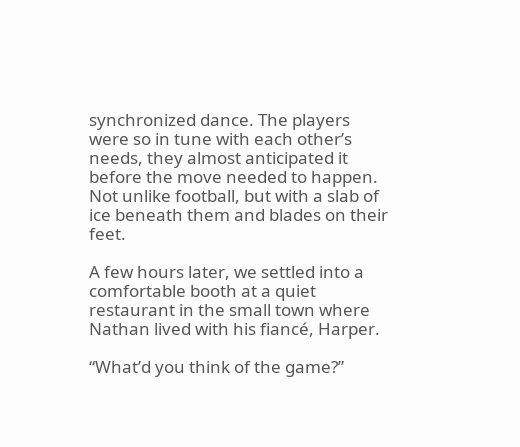synchronized dance. The players were so in tune with each other’s needs, they almost anticipated it before the move needed to happen. Not unlike football, but with a slab of ice beneath them and blades on their feet.

A few hours later, we settled into a comfortable booth at a quiet restaurant in the small town where Nathan lived with his fiancé, Harper.

“What’d you think of the game?”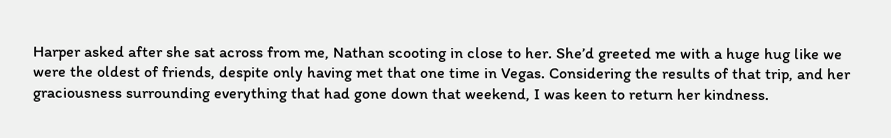Harper asked after she sat across from me, Nathan scooting in close to her. She’d greeted me with a huge hug like we were the oldest of friends, despite only having met that one time in Vegas. Considering the results of that trip, and her graciousness surrounding everything that had gone down that weekend, I was keen to return her kindness.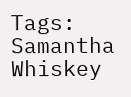Tags: Samantha Whiskey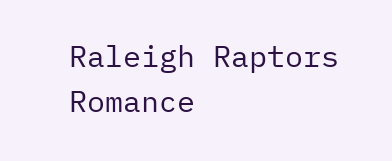Raleigh Raptors Romance